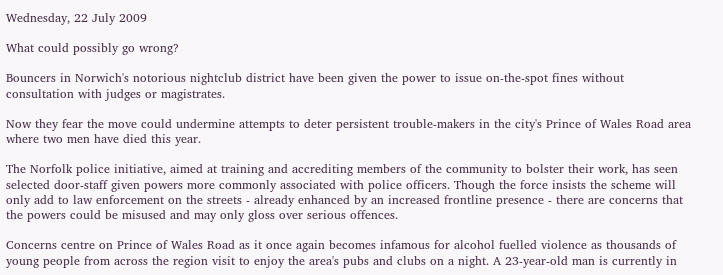Wednesday, 22 July 2009

What could possibly go wrong?

Bouncers in Norwich's notorious nightclub district have been given the power to issue on-the-spot fines without consultation with judges or magistrates.

Now they fear the move could undermine attempts to deter persistent trouble-makers in the city's Prince of Wales Road area where two men have died this year.

The Norfolk police initiative, aimed at training and accrediting members of the community to bolster their work, has seen selected door-staff given powers more commonly associated with police officers. Though the force insists the scheme will only add to law enforcement on the streets - already enhanced by an increased frontline presence - there are concerns that the powers could be misused and may only gloss over serious offences.

Concerns centre on Prince of Wales Road as it once again becomes infamous for alcohol fuelled violence as thousands of young people from across the region visit to enjoy the area's pubs and clubs on a night. A 23-year-old man is currently in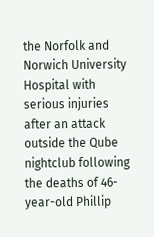the Norfolk and Norwich University Hospital with serious injuries after an attack outside the Qube nightclub following the deaths of 46-year-old Phillip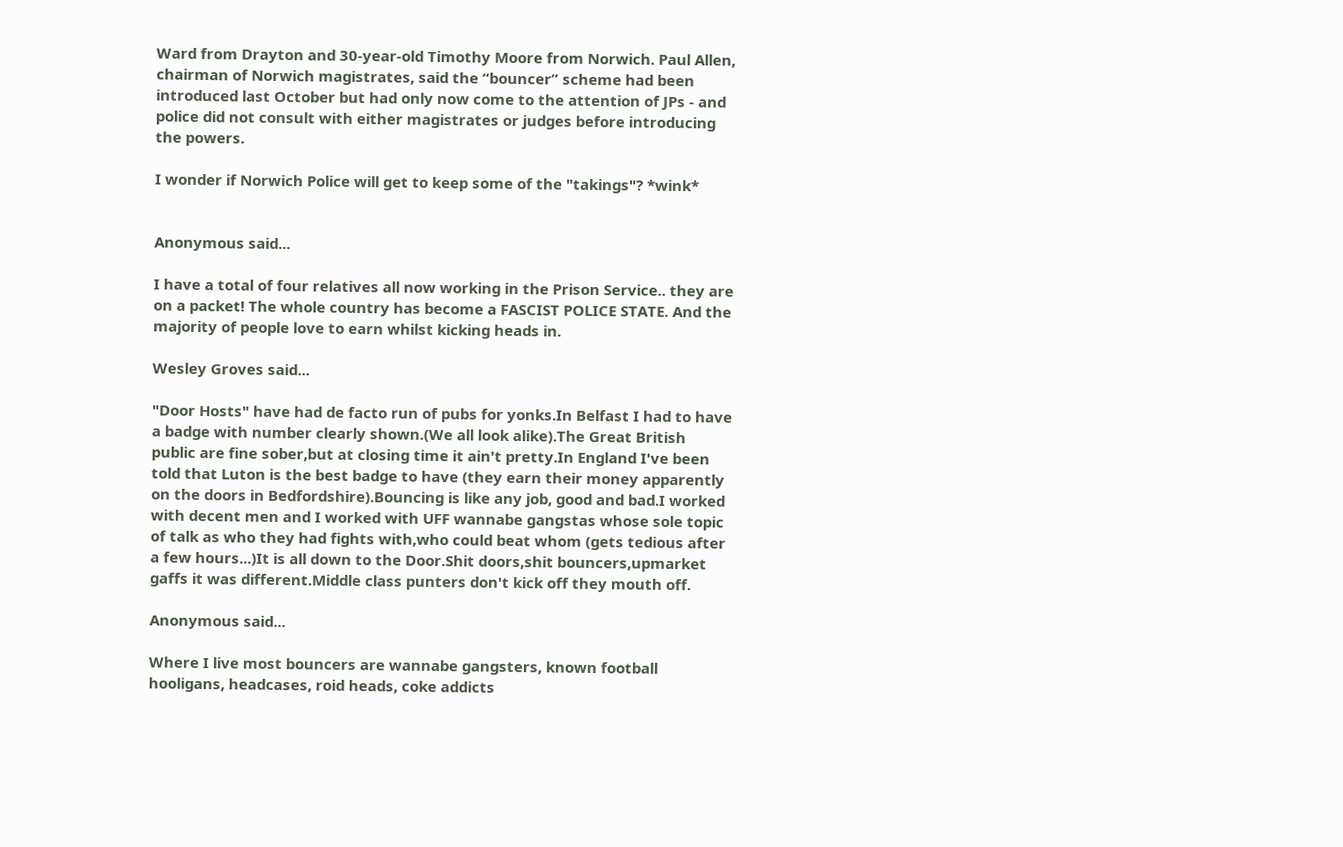Ward from Drayton and 30-year-old Timothy Moore from Norwich. Paul Allen, chairman of Norwich magistrates, said the “bouncer” scheme had been introduced last October but had only now come to the attention of JPs - and police did not consult with either magistrates or judges before introducing the powers.

I wonder if Norwich Police will get to keep some of the "takings"? *wink*


Anonymous said...

I have a total of four relatives all now working in the Prison Service.. they are on a packet! The whole country has become a FASCIST POLICE STATE. And the majority of people love to earn whilst kicking heads in.

Wesley Groves said...

"Door Hosts" have had de facto run of pubs for yonks.In Belfast I had to have a badge with number clearly shown.(We all look alike).The Great British public are fine sober,but at closing time it ain't pretty.In England I've been told that Luton is the best badge to have (they earn their money apparently on the doors in Bedfordshire).Bouncing is like any job, good and bad.I worked with decent men and I worked with UFF wannabe gangstas whose sole topic of talk as who they had fights with,who could beat whom (gets tedious after a few hours...)It is all down to the Door.Shit doors,shit bouncers,upmarket gaffs it was different.Middle class punters don't kick off they mouth off.

Anonymous said...

Where I live most bouncers are wannabe gangsters, known football hooligans, headcases, roid heads, coke addicts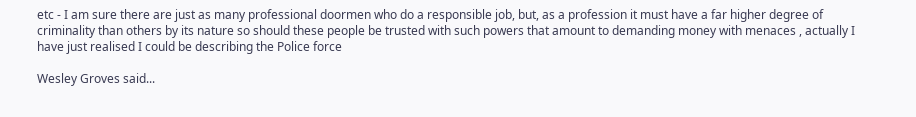etc - I am sure there are just as many professional doormen who do a responsible job, but, as a profession it must have a far higher degree of criminality than others by its nature so should these people be trusted with such powers that amount to demanding money with menaces , actually I have just realised I could be describing the Police force

Wesley Groves said...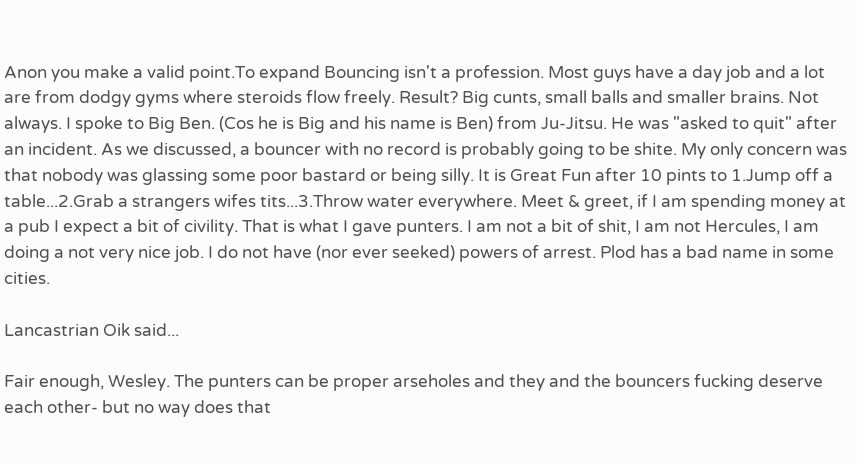Anon you make a valid point.To expand Bouncing isn't a profession. Most guys have a day job and a lot are from dodgy gyms where steroids flow freely. Result? Big cunts, small balls and smaller brains. Not always. I spoke to Big Ben. (Cos he is Big and his name is Ben) from Ju-Jitsu. He was "asked to quit" after an incident. As we discussed, a bouncer with no record is probably going to be shite. My only concern was that nobody was glassing some poor bastard or being silly. It is Great Fun after 10 pints to 1.Jump off a table...2.Grab a strangers wifes tits...3.Throw water everywhere. Meet & greet, if I am spending money at a pub I expect a bit of civility. That is what I gave punters. I am not a bit of shit, I am not Hercules, I am doing a not very nice job. I do not have (nor ever seeked) powers of arrest. Plod has a bad name in some cities.

Lancastrian Oik said...

Fair enough, Wesley. The punters can be proper arseholes and they and the bouncers fucking deserve each other- but no way does that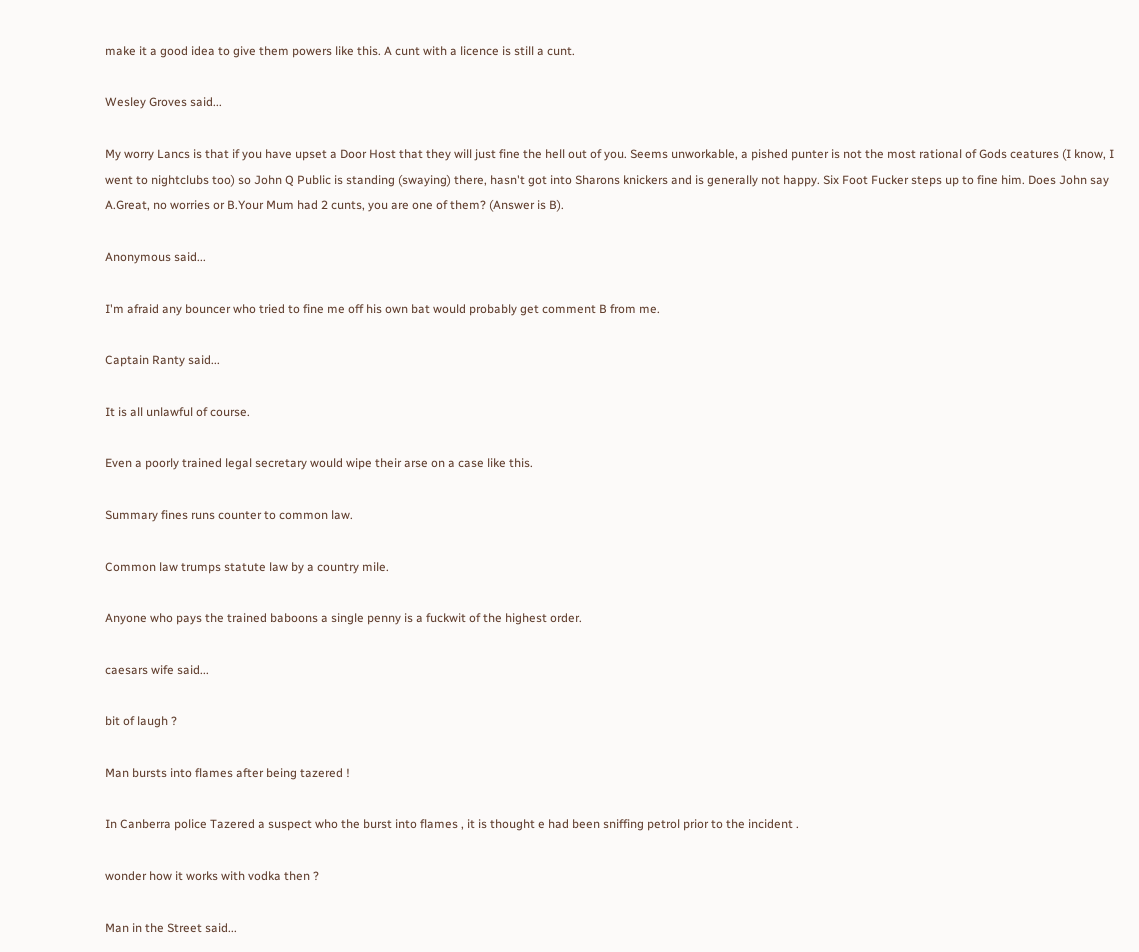make it a good idea to give them powers like this. A cunt with a licence is still a cunt.

Wesley Groves said...

My worry Lancs is that if you have upset a Door Host that they will just fine the hell out of you. Seems unworkable, a pished punter is not the most rational of Gods ceatures (I know, I went to nightclubs too) so John Q Public is standing (swaying) there, hasn't got into Sharons knickers and is generally not happy. Six Foot Fucker steps up to fine him. Does John say A.Great, no worries or B.Your Mum had 2 cunts, you are one of them? (Answer is B).

Anonymous said...

I'm afraid any bouncer who tried to fine me off his own bat would probably get comment B from me.

Captain Ranty said...

It is all unlawful of course.

Even a poorly trained legal secretary would wipe their arse on a case like this.

Summary fines runs counter to common law.

Common law trumps statute law by a country mile.

Anyone who pays the trained baboons a single penny is a fuckwit of the highest order.

caesars wife said...

bit of laugh ?

Man bursts into flames after being tazered !

In Canberra police Tazered a suspect who the burst into flames , it is thought e had been sniffing petrol prior to the incident .

wonder how it works with vodka then ?

Man in the Street said...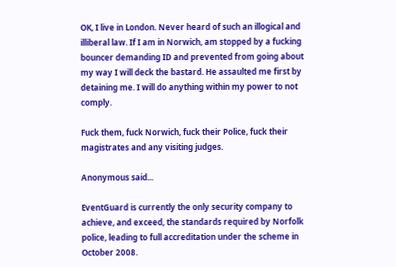OK, I live in London. Never heard of such an illogical and illiberal law. If I am in Norwich, am stopped by a fucking bouncer demanding ID and prevented from going about my way I will deck the bastard. He assaulted me first by detaining me. I will do anything within my power to not comply.

Fuck them, fuck Norwich, fuck their Police, fuck their magistrates and any visiting judges.

Anonymous said...

EventGuard is currently the only security company to achieve, and exceed, the standards required by Norfolk police, leading to full accreditation under the scheme in October 2008.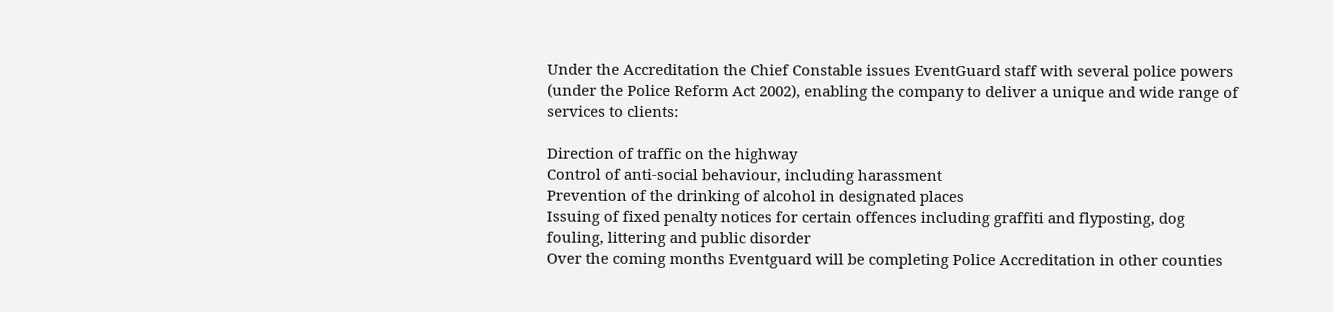Under the Accreditation the Chief Constable issues EventGuard staff with several police powers (under the Police Reform Act 2002), enabling the company to deliver a unique and wide range of services to clients:

Direction of traffic on the highway
Control of anti-social behaviour, including harassment
Prevention of the drinking of alcohol in designated places
Issuing of fixed penalty notices for certain offences including graffiti and flyposting, dog fouling, littering and public disorder
Over the coming months Eventguard will be completing Police Accreditation in other counties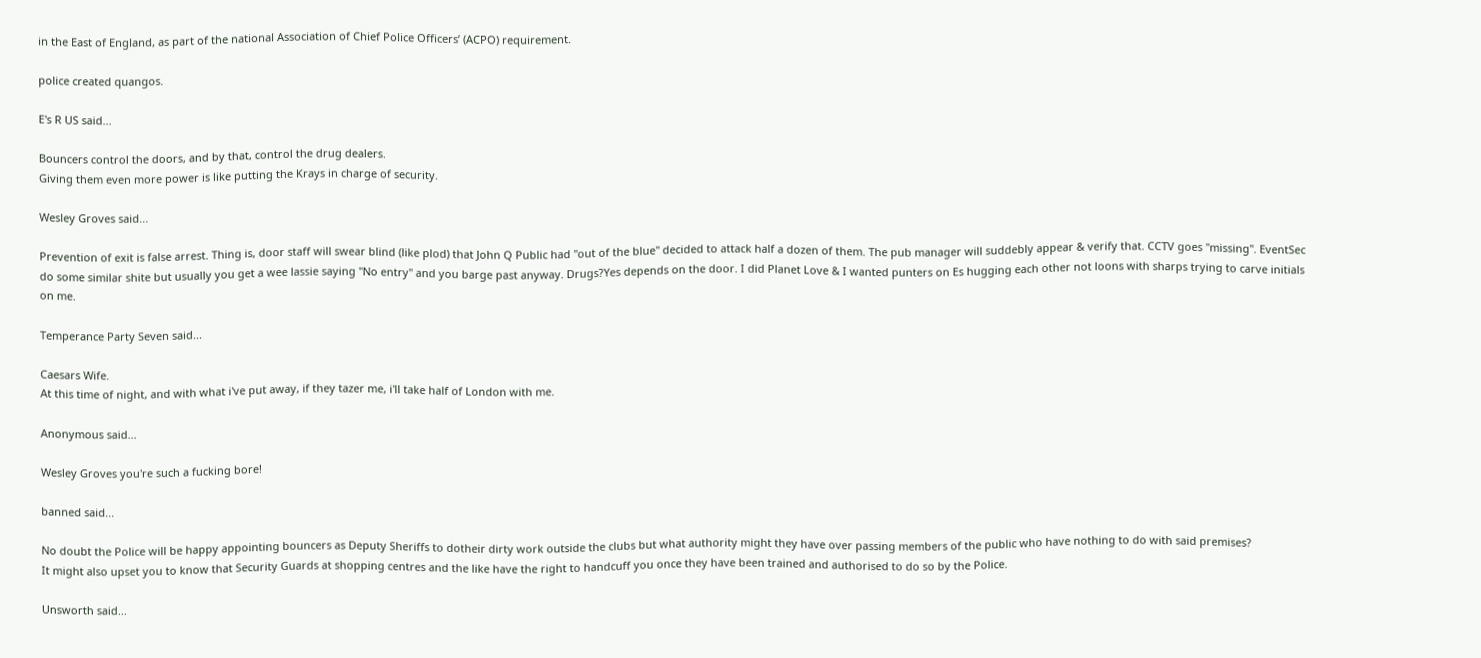in the East of England, as part of the national Association of Chief Police Officers’ (ACPO) requirement.

police created quangos.

E's R US said...

Bouncers control the doors, and by that, control the drug dealers.
Giving them even more power is like putting the Krays in charge of security.

Wesley Groves said...

Prevention of exit is false arrest. Thing is, door staff will swear blind (like plod) that John Q Public had "out of the blue" decided to attack half a dozen of them. The pub manager will suddebly appear & verify that. CCTV goes "missing". EventSec do some similar shite but usually you get a wee lassie saying "No entry" and you barge past anyway. Drugs?Yes depends on the door. I did Planet Love & I wanted punters on Es hugging each other not loons with sharps trying to carve initials on me.

Temperance Party Seven said...

Caesars Wife.
At this time of night, and with what i've put away, if they tazer me, i'll take half of London with me.

Anonymous said...

Wesley Groves you're such a fucking bore!

banned said...

No doubt the Police will be happy appointing bouncers as Deputy Sheriffs to dotheir dirty work outside the clubs but what authority might they have over passing members of the public who have nothing to do with said premises?
It might also upset you to know that Security Guards at shopping centres and the like have the right to handcuff you once they have been trained and authorised to do so by the Police.

Unsworth said...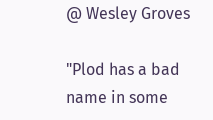@ Wesley Groves

"Plod has a bad name in some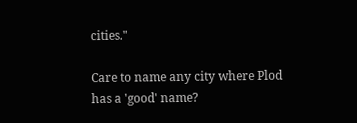cities."

Care to name any city where Plod has a 'good' name?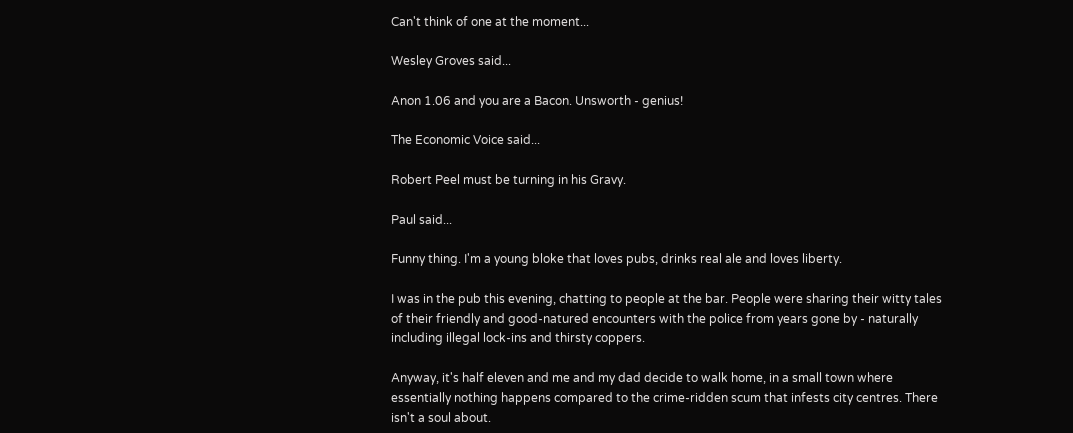Can't think of one at the moment...

Wesley Groves said...

Anon 1.06 and you are a Bacon. Unsworth - genius!

The Economic Voice said...

Robert Peel must be turning in his Gravy.

Paul said...

Funny thing. I'm a young bloke that loves pubs, drinks real ale and loves liberty.

I was in the pub this evening, chatting to people at the bar. People were sharing their witty tales of their friendly and good-natured encounters with the police from years gone by - naturally including illegal lock-ins and thirsty coppers.

Anyway, it's half eleven and me and my dad decide to walk home, in a small town where essentially nothing happens compared to the crime-ridden scum that infests city centres. There isn't a soul about.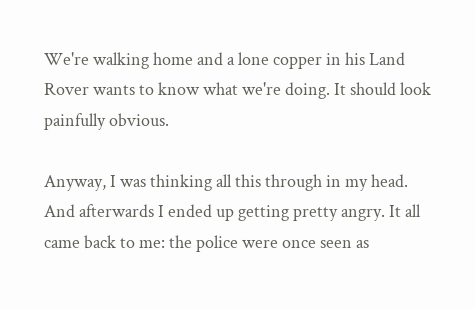We're walking home and a lone copper in his Land Rover wants to know what we're doing. It should look painfully obvious.

Anyway, I was thinking all this through in my head. And afterwards I ended up getting pretty angry. It all came back to me: the police were once seen as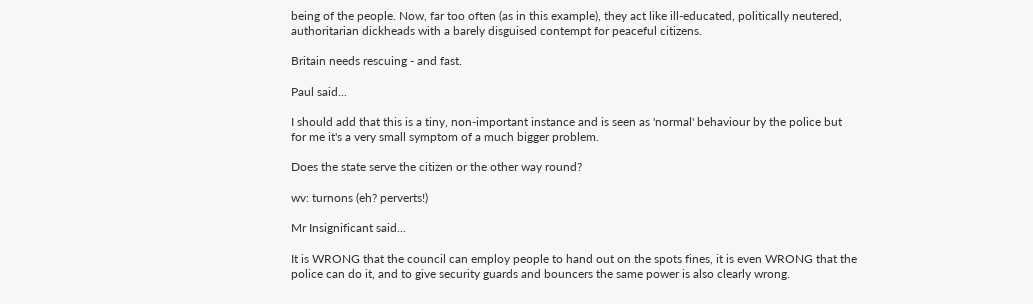being of the people. Now, far too often (as in this example), they act like ill-educated, politically neutered, authoritarian dickheads with a barely disguised contempt for peaceful citizens.

Britain needs rescuing - and fast.

Paul said...

I should add that this is a tiny, non-important instance and is seen as 'normal' behaviour by the police but for me it's a very small symptom of a much bigger problem.

Does the state serve the citizen or the other way round?

wv: turnons (eh? perverts!)

Mr Insignificant said...

It is WRONG that the council can employ people to hand out on the spots fines, it is even WRONG that the police can do it, and to give security guards and bouncers the same power is also clearly wrong.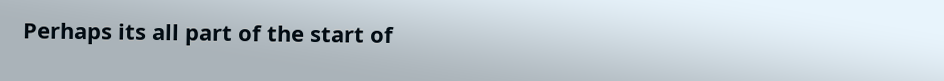Perhaps its all part of the start of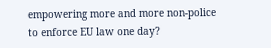empowering more and more non-police to enforce EU law one day?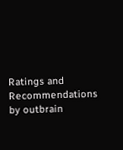Ratings and Recommendations by outbrain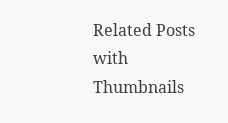Related Posts with Thumbnails